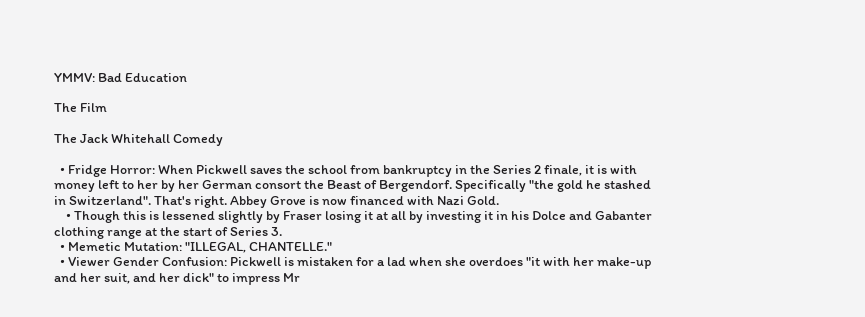YMMV: Bad Education

The Film

The Jack Whitehall Comedy

  • Fridge Horror: When Pickwell saves the school from bankruptcy in the Series 2 finale, it is with money left to her by her German consort the Beast of Bergendorf. Specifically "the gold he stashed in Switzerland". That's right. Abbey Grove is now financed with Nazi Gold.
    • Though this is lessened slightly by Fraser losing it at all by investing it in his Dolce and Gabanter clothing range at the start of Series 3.
  • Memetic Mutation: "ILLEGAL, CHANTELLE."
  • Viewer Gender Confusion: Pickwell is mistaken for a lad when she overdoes "it with her make-up and her suit, and her dick" to impress Mr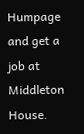Humpage and get a job at Middleton House.